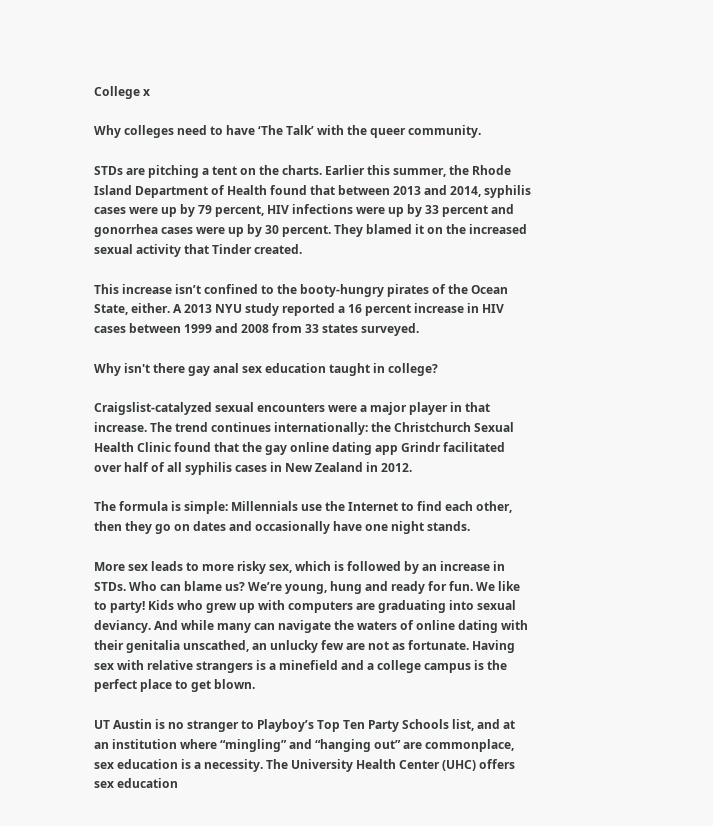College x

Why colleges need to have ‘The Talk’ with the queer community.

STDs are pitching a tent on the charts. Earlier this summer, the Rhode Island Department of Health found that between 2013 and 2014, syphilis cases were up by 79 percent, HIV infections were up by 33 percent and gonorrhea cases were up by 30 percent. They blamed it on the increased sexual activity that Tinder created.

This increase isn’t confined to the booty-hungry pirates of the Ocean State, either. A 2013 NYU study reported a 16 percent increase in HIV cases between 1999 and 2008 from 33 states surveyed.

Why isn't there gay anal sex education taught in college?

Craigslist-catalyzed sexual encounters were a major player in that increase. The trend continues internationally: the Christchurch Sexual Health Clinic found that the gay online dating app Grindr facilitated over half of all syphilis cases in New Zealand in 2012.

The formula is simple: Millennials use the Internet to find each other, then they go on dates and occasionally have one night stands.

More sex leads to more risky sex, which is followed by an increase in STDs. Who can blame us? We’re young, hung and ready for fun. We like to party! Kids who grew up with computers are graduating into sexual deviancy. And while many can navigate the waters of online dating with their genitalia unscathed, an unlucky few are not as fortunate. Having sex with relative strangers is a minefield and a college campus is the perfect place to get blown.

UT Austin is no stranger to Playboy’s Top Ten Party Schools list, and at an institution where “mingling” and “hanging out” are commonplace, sex education is a necessity. The University Health Center (UHC) offers sex education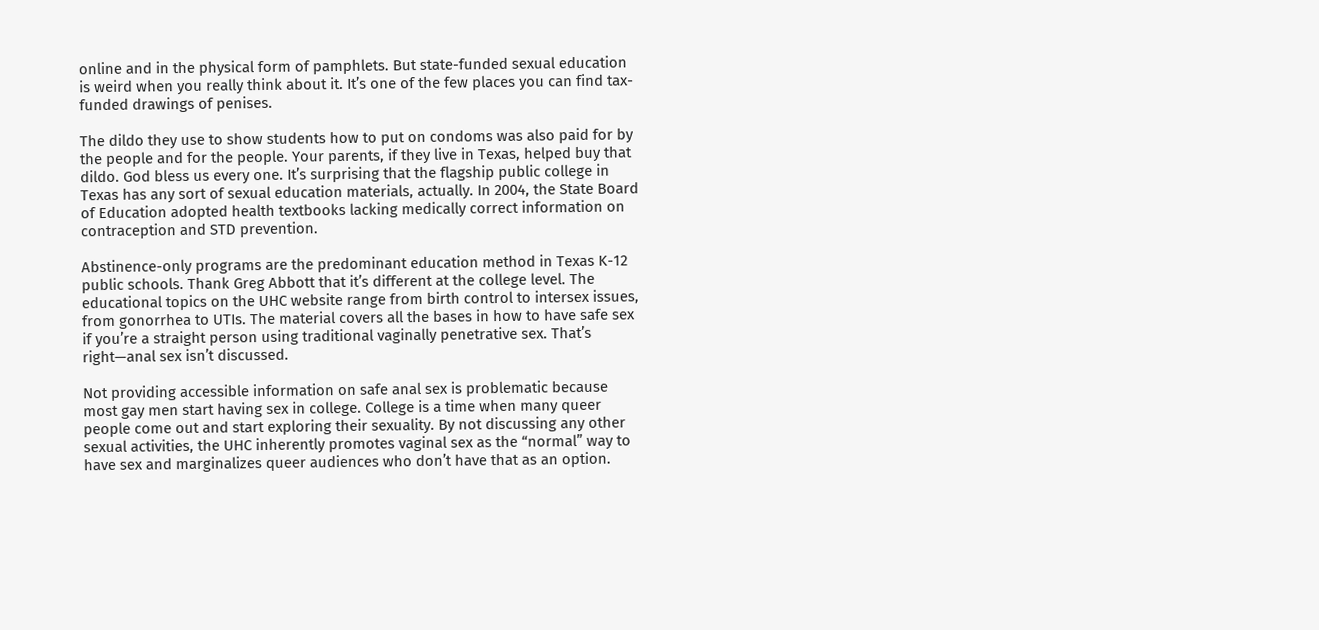online and in the physical form of pamphlets. But state-funded sexual education is weird when you really think about it. It’s one of the few places you can find tax-funded drawings of penises.

The dildo they use to show students how to put on condoms was also paid for by the people and for the people. Your parents, if they live in Texas, helped buy that dildo. God bless us every one. It’s surprising that the flagship public college in Texas has any sort of sexual education materials, actually. In 2004, the State Board of Education adopted health textbooks lacking medically correct information on contraception and STD prevention.

Abstinence-only programs are the predominant education method in Texas K-12 public schools. Thank Greg Abbott that it’s different at the college level. The educational topics on the UHC website range from birth control to intersex issues, from gonorrhea to UTIs. The material covers all the bases in how to have safe sex if you’re a straight person using traditional vaginally penetrative sex. That’s right—anal sex isn’t discussed.

Not providing accessible information on safe anal sex is problematic because most gay men start having sex in college. College is a time when many queer people come out and start exploring their sexuality. By not discussing any other sexual activities, the UHC inherently promotes vaginal sex as the “normal” way to have sex and marginalizes queer audiences who don’t have that as an option.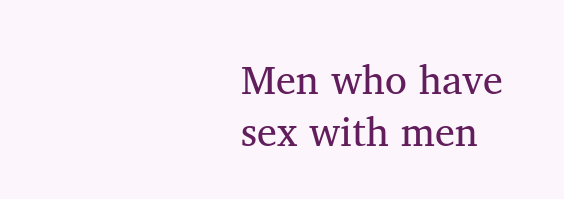Men who have sex with men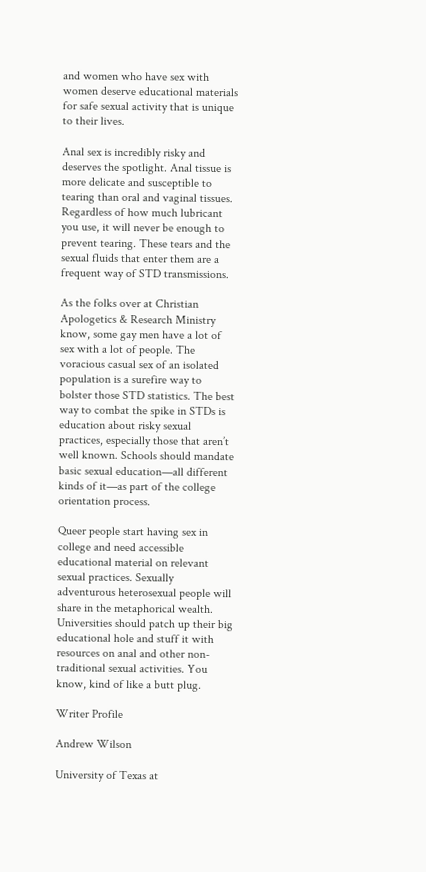and women who have sex with women deserve educational materials for safe sexual activity that is unique to their lives.

Anal sex is incredibly risky and deserves the spotlight. Anal tissue is more delicate and susceptible to tearing than oral and vaginal tissues. Regardless of how much lubricant you use, it will never be enough to prevent tearing. These tears and the sexual fluids that enter them are a frequent way of STD transmissions.

As the folks over at Christian Apologetics & Research Ministry know, some gay men have a lot of sex with a lot of people. The voracious casual sex of an isolated population is a surefire way to bolster those STD statistics. The best way to combat the spike in STDs is education about risky sexual practices, especially those that aren’t well known. Schools should mandate basic sexual education—all different kinds of it—as part of the college orientation process.

Queer people start having sex in college and need accessible educational material on relevant sexual practices. Sexually adventurous heterosexual people will share in the metaphorical wealth. Universities should patch up their big educational hole and stuff it with resources on anal and other non-traditional sexual activities. You know, kind of like a butt plug.

Writer Profile

Andrew Wilson

University of Texas at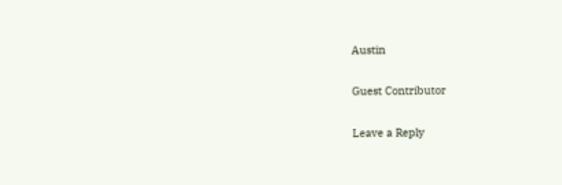Austin

Guest Contributor

Leave a Reply